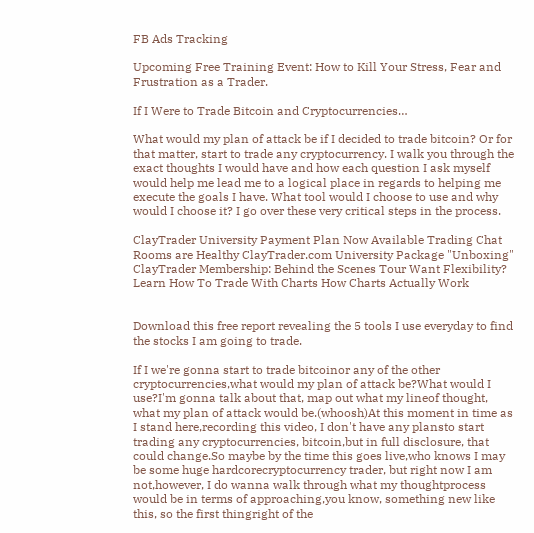FB Ads Tracking

Upcoming Free Training Event: How to Kill Your Stress, Fear and Frustration as a Trader.

If I Were to Trade Bitcoin and Cryptocurrencies…

What would my plan of attack be if I decided to trade bitcoin? Or for that matter, start to trade any cryptocurrency. I walk you through the exact thoughts I would have and how each question I ask myself would help me lead me to a logical place in regards to helping me execute the goals I have. What tool would I choose to use and why would I choose it? I go over these very critical steps in the process.

ClayTrader University Payment Plan Now Available Trading Chat Rooms are Healthy ClayTrader.com University Package "Unboxing" ClayTrader Membership: Behind the Scenes Tour Want Flexibility? Learn How To Trade With Charts How Charts Actually Work


Download this free report revealing the 5 tools I use everyday to find the stocks I am going to trade.

If I we're gonna start to trade bitcoinor any of the other cryptocurrencies,what would my plan of attack be?What would I use?I'm gonna talk about that, map out what my lineof thought, what my plan of attack would be.(whoosh)At this moment in time as I stand here,recording this video, I don't have any plansto start trading any cryptocurrencies, bitcoin,but in full disclosure, that could change.So maybe by the time this goes live,who knows I may be some huge hardcorecryptocurrency trader, but right now I am not,however, I do wanna walk through what my thoughtprocess would be in terms of approaching,you know, something new like this, so the first thingright of the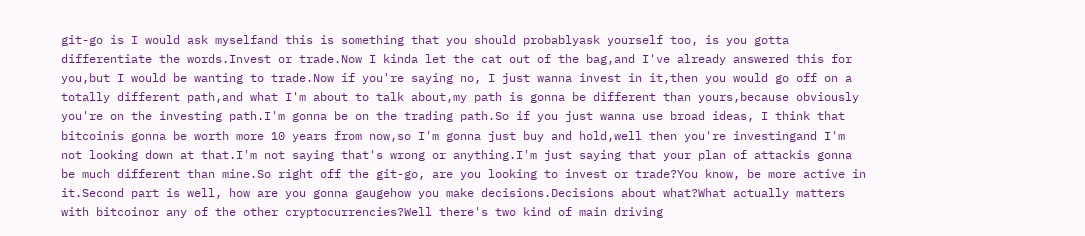git-go is I would ask myselfand this is something that you should probablyask yourself too, is you gotta differentiate the words.Invest or trade.Now I kinda let the cat out of the bag,and I've already answered this for you,but I would be wanting to trade.Now if you're saying no, I just wanna invest in it,then you would go off on a totally different path,and what I'm about to talk about,my path is gonna be different than yours,because obviously you're on the investing path.I'm gonna be on the trading path.So if you just wanna use broad ideas, I think that bitcoinis gonna be worth more 10 years from now,so I'm gonna just buy and hold,well then you're investingand I'm not looking down at that.I'm not saying that's wrong or anything.I'm just saying that your plan of attackis gonna be much different than mine.So right off the git-go, are you looking to invest or trade?You know, be more active in it.Second part is well, how are you gonna gaugehow you make decisions.Decisions about what?What actually matters with bitcoinor any of the other cryptocurrencies?Well there's two kind of main driving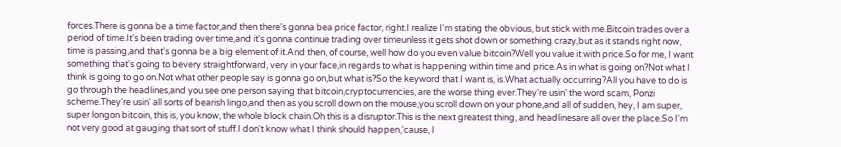forces.There is gonna be a time factor,and then there's gonna bea price factor, right.I realize I'm stating the obvious, but stick with me.Bitcoin trades over a period of time.It's been trading over time,and it's gonna continue trading over timeunless it gets shot down or something crazy,but as it stands right now, time is passing,and that's gonna be a big element of it.And then, of course, well how do you even value bitcoin?Well you value it with price.So for me, I want something that's going to bevery straightforward, very in your face,in regards to what is happening within time and price.As in what is going on?Not what I think is going to go on.Not what other people say is gonna go on,but what is?So the keyword that I want is, is.What actually occurring?All you have to do is go through the headlines,and you see one person saying that bitcoin,cryptocurrencies, are the worse thing ever.They're usin' the word scam, Ponzi scheme.They're usin' all sorts of bearish lingo,and then as you scroll down on the mouse,you scroll down on your phone,and all of sudden, hey, I am super, super longon bitcoin, this is, you know, the whole block chain.Oh this is a disruptor.This is the next greatest thing, and headlinesare all over the place.So I'm not very good at gauging that sort of stuff.I don't know what I think should happen,'cause, I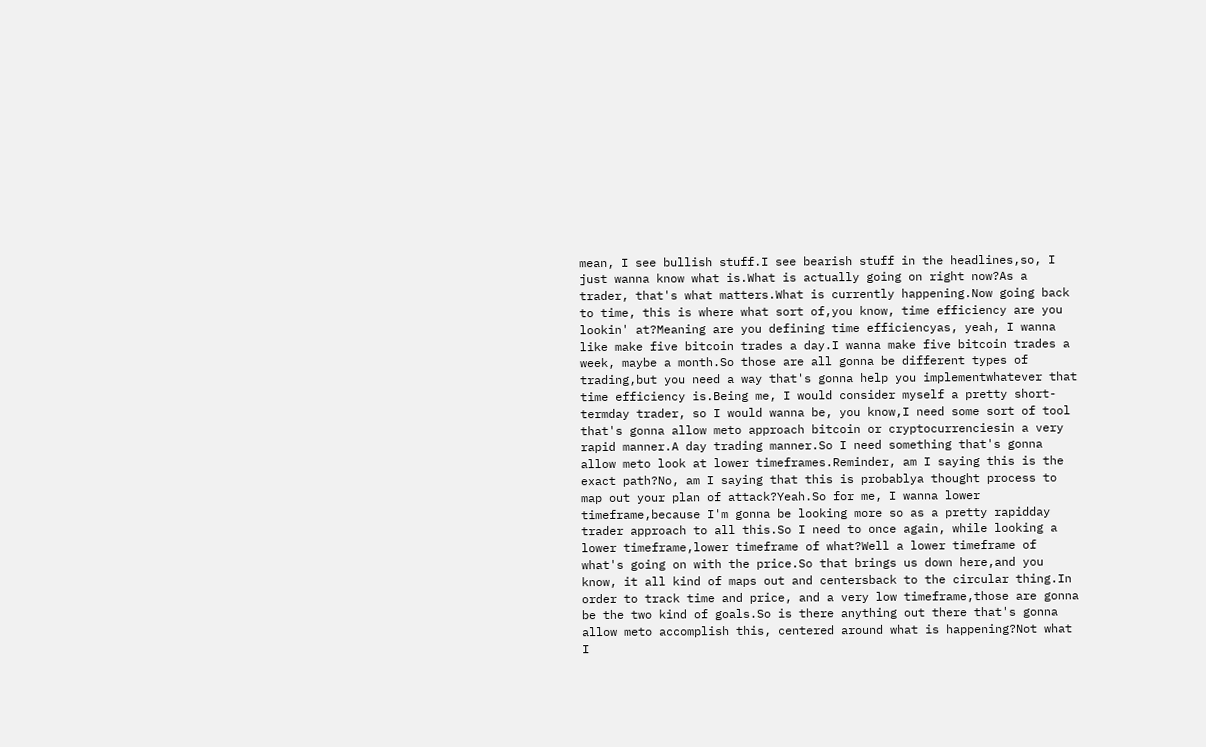mean, I see bullish stuff.I see bearish stuff in the headlines,so, I just wanna know what is.What is actually going on right now?As a trader, that's what matters.What is currently happening.Now going back to time, this is where what sort of,you know, time efficiency are you lookin' at?Meaning are you defining time efficiencyas, yeah, I wanna like make five bitcoin trades a day.I wanna make five bitcoin trades a week, maybe a month.So those are all gonna be different types of trading,but you need a way that's gonna help you implementwhatever that time efficiency is.Being me, I would consider myself a pretty short-termday trader, so I would wanna be, you know,I need some sort of tool that's gonna allow meto approach bitcoin or cryptocurrenciesin a very rapid manner.A day trading manner.So I need something that's gonna allow meto look at lower timeframes.Reminder, am I saying this is the exact path?No, am I saying that this is probablya thought process to map out your plan of attack?Yeah.So for me, I wanna lower timeframe,because I'm gonna be looking more so as a pretty rapidday trader approach to all this.So I need to once again, while looking a lower timeframe,lower timeframe of what?Well a lower timeframe of what's going on with the price.So that brings us down here,and you know, it all kind of maps out and centersback to the circular thing.In order to track time and price, and a very low timeframe,those are gonna be the two kind of goals.So is there anything out there that's gonna allow meto accomplish this, centered around what is happening?Not what I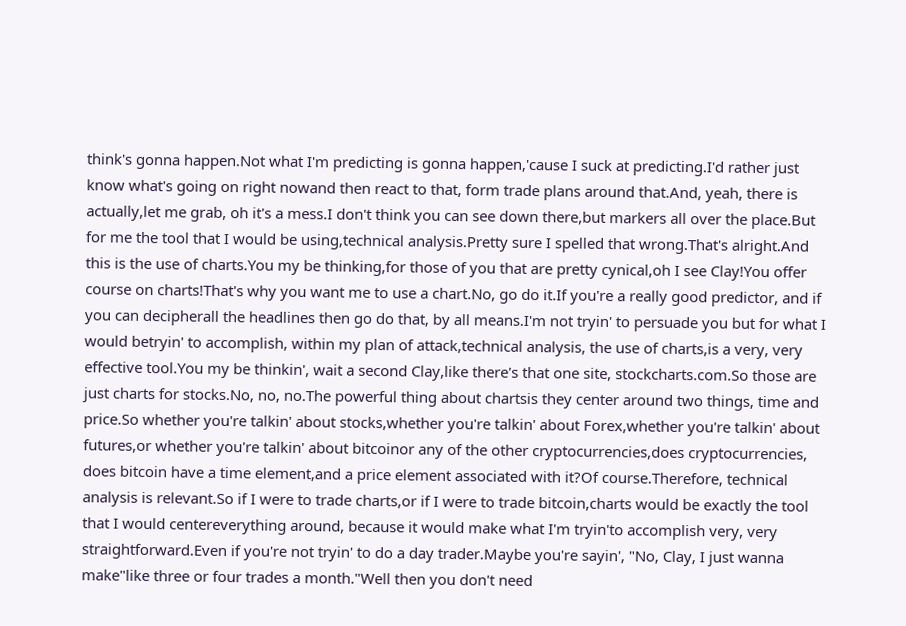think's gonna happen.Not what I'm predicting is gonna happen,'cause I suck at predicting.I'd rather just know what's going on right nowand then react to that, form trade plans around that.And, yeah, there is actually,let me grab, oh it's a mess.I don't think you can see down there,but markers all over the place.But for me the tool that I would be using,technical analysis.Pretty sure I spelled that wrong.That's alright.And this is the use of charts.You my be thinking,for those of you that are pretty cynical,oh I see Clay!You offer course on charts!That's why you want me to use a chart.No, go do it.If you're a really good predictor, and if you can decipherall the headlines then go do that, by all means.I'm not tryin' to persuade you but for what I would betryin' to accomplish, within my plan of attack,technical analysis, the use of charts,is a very, very effective tool.You my be thinkin', wait a second Clay,like there's that one site, stockcharts.com.So those are just charts for stocks.No, no, no.The powerful thing about chartsis they center around two things, time and price.So whether you're talkin' about stocks,whether you're talkin' about Forex,whether you're talkin' about futures,or whether you're talkin' about bitcoinor any of the other cryptocurrencies,does cryptocurrencies, does bitcoin have a time element,and a price element associated with it?Of course.Therefore, technical analysis is relevant.So if I were to trade charts,or if I were to trade bitcoin,charts would be exactly the tool that I would centereverything around, because it would make what I'm tryin'to accomplish very, very straightforward.Even if you're not tryin' to do a day trader.Maybe you're sayin', "No, Clay, I just wanna make"like three or four trades a month."Well then you don't need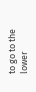to go to the lower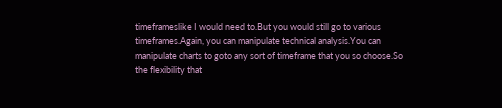timeframeslike I would need to.But you would still go to various timeframes.Again, you can manipulate technical analysis.You can manipulate charts to goto any sort of timeframe that you so choose.So the flexibility that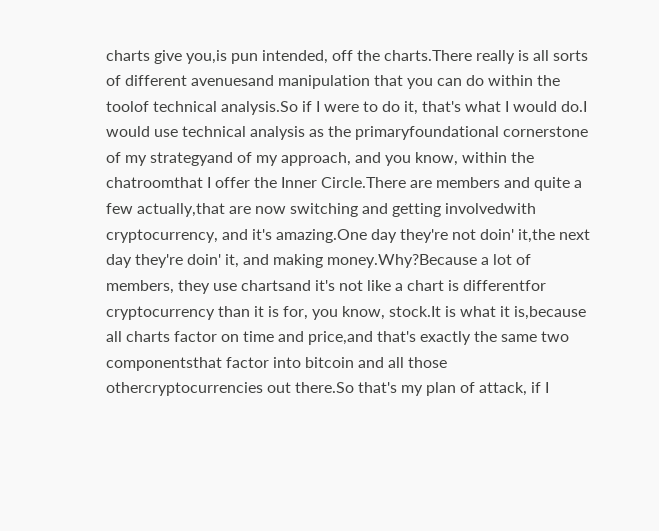charts give you,is pun intended, off the charts.There really is all sorts of different avenuesand manipulation that you can do within the toolof technical analysis.So if I were to do it, that's what I would do.I would use technical analysis as the primaryfoundational cornerstone of my strategyand of my approach, and you know, within the chatroomthat I offer the Inner Circle.There are members and quite a few actually,that are now switching and getting involvedwith cryptocurrency, and it's amazing.One day they're not doin' it,the next day they're doin' it, and making money.Why?Because a lot of members, they use chartsand it's not like a chart is differentfor cryptocurrency than it is for, you know, stock.It is what it is,because all charts factor on time and price,and that's exactly the same two componentsthat factor into bitcoin and all those othercryptocurrencies out there.So that's my plan of attack, if I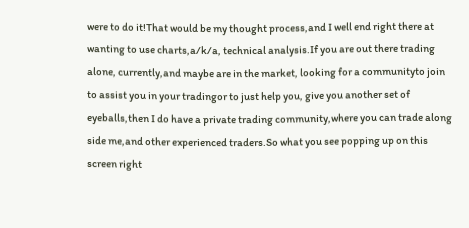were to do it!That would be my thought process,and I well end right there at wanting to use charts,a/k/a, technical analysis.If you are out there trading alone, currently,and maybe are in the market, looking for a communityto join to assist you in your tradingor to just help you, give you another set of eyeballs,then I do have a private trading community,where you can trade along side me,and other experienced traders.So what you see popping up on this screen right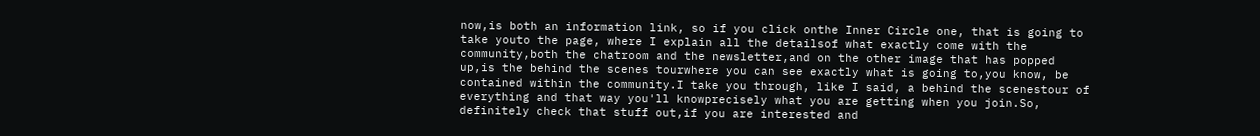now,is both an information link, so if you click onthe Inner Circle one, that is going to take youto the page, where I explain all the detailsof what exactly come with the community,both the chatroom and the newsletter,and on the other image that has popped up,is the behind the scenes tourwhere you can see exactly what is going to,you know, be contained within the community.I take you through, like I said, a behind the scenestour of everything and that way you'll knowprecisely what you are getting when you join.So, definitely check that stuff out,if you are interested and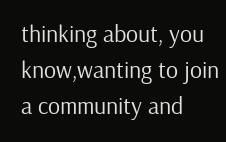thinking about, you know,wanting to join a community and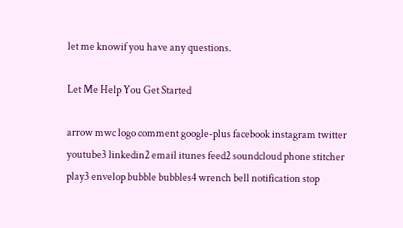let me knowif you have any questions.

Let Me Help You Get Started

arrow mwc logo comment google-plus facebook instagram twitter youtube3 linkedin2 email itunes feed2 soundcloud phone stitcher play3 envelop bubble bubbles4 wrench bell notification stop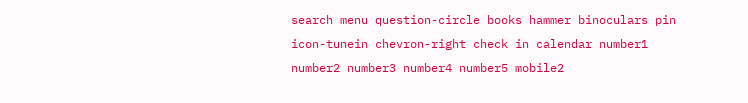search menu question-circle books hammer binoculars pin icon-tunein chevron-right check in calendar number1 number2 number3 number4 number5 mobile2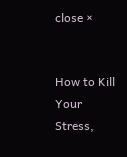close ×


How to Kill Your Stress,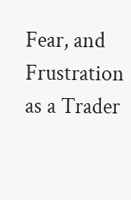Fear, and Frustration as a Trader